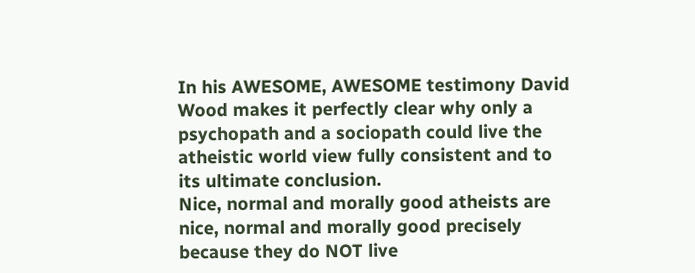In his AWESOME, AWESOME testimony David Wood makes it perfectly clear why only a psychopath and a sociopath could live the atheistic world view fully consistent and to its ultimate conclusion.
Nice, normal and morally good atheists are nice, normal and morally good precisely because they do NOT live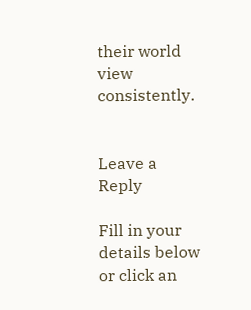their world view consistently.


Leave a Reply

Fill in your details below or click an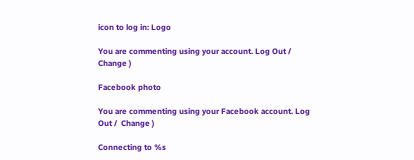icon to log in: Logo

You are commenting using your account. Log Out /  Change )

Facebook photo

You are commenting using your Facebook account. Log Out /  Change )

Connecting to %s